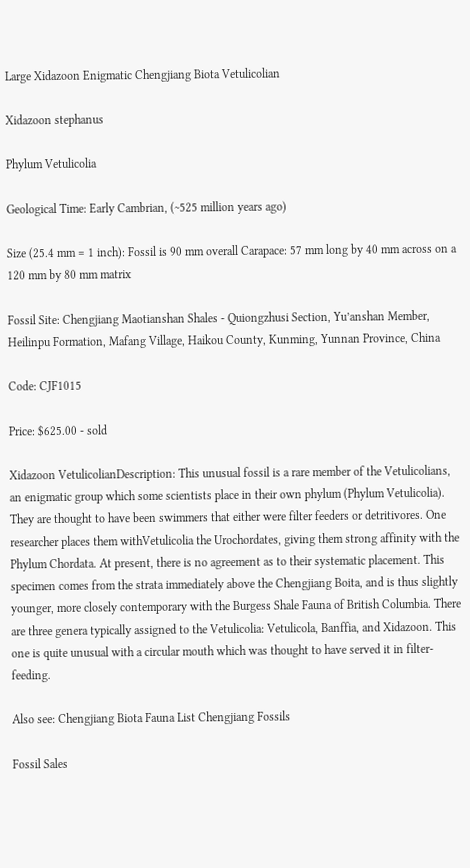Large Xidazoon Enigmatic Chengjiang Biota Vetulicolian

Xidazoon stephanus

Phylum Vetulicolia

Geological Time: Early Cambrian, (~525 million years ago)

Size (25.4 mm = 1 inch): Fossil is 90 mm overall Carapace: 57 mm long by 40 mm across on a 120 mm by 80 mm matrix

Fossil Site: Chengjiang Maotianshan Shales - Quiongzhusi Section, Yu’anshan Member, Heilinpu Formation, Mafang Village, Haikou County, Kunming, Yunnan Province, China

Code: CJF1015

Price: $625.00 - sold

Xidazoon VetulicolianDescription: This unusual fossil is a rare member of the Vetulicolians, an enigmatic group which some scientists place in their own phylum (Phylum Vetulicolia). They are thought to have been swimmers that either were filter feeders or detritivores. One researcher places them withVetulicolia the Urochordates, giving them strong affinity with the Phylum Chordata. At present, there is no agreement as to their systematic placement. This specimen comes from the strata immediately above the Chengjiang Boita, and is thus slightly younger, more closely contemporary with the Burgess Shale Fauna of British Columbia. There are three genera typically assigned to the Vetulicolia: Vetulicola, Banffia, and Xidazoon. This one is quite unusual with a circular mouth which was thought to have served it in filter-feeding.

Also see: Chengjiang Biota Fauna List Chengjiang Fossils

Fossil Sales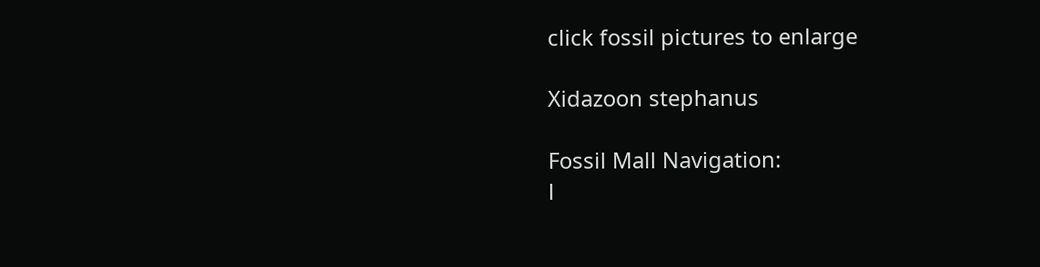click fossil pictures to enlarge

Xidazoon stephanus

Fossil Mall Navigation:
l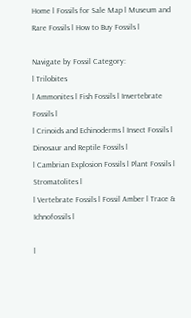Home l Fossils for Sale Map l Museum and Rare Fossils l How to Buy Fossils l

Navigate by Fossil Category:
l Trilobites
l Ammonites l Fish Fossils l Invertebrate Fossils l
l Crinoids and Echinoderms l Insect Fossils l Dinosaur and Reptile Fossils l
l Cambrian Explosion Fossils l Plant Fossils l Stromatolites l
l Vertebrate Fossils l Fossil Amber l Trace & Ichnofossils l

l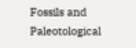Fossils and Paleotological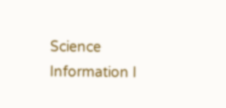Science Information l